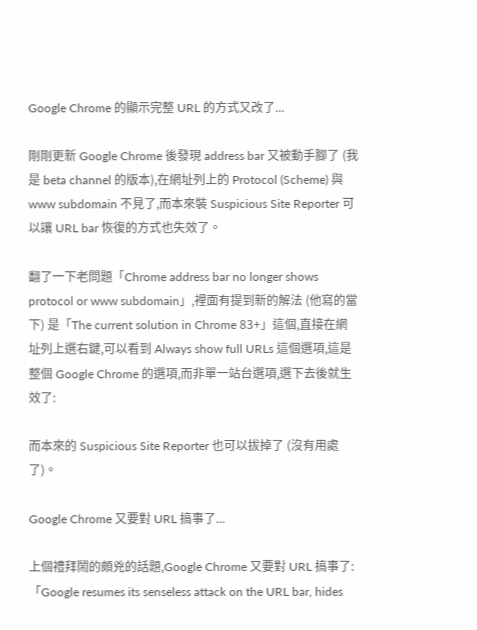Google Chrome 的顯示完整 URL 的方式又改了...

剛剛更新 Google Chrome 後發現 address bar 又被動手腳了 (我是 beta channel 的版本),在網址列上的 Protocol (Scheme) 與 www subdomain 不見了,而本來裝 Suspicious Site Reporter 可以讓 URL bar 恢復的方式也失效了。

翻了一下老問題「Chrome address bar no longer shows protocol or www subdomain」,裡面有提到新的解法 (他寫的當下) 是「The current solution in Chrome 83+」這個,直接在網址列上選右鍵,可以看到 Always show full URLs 這個選項,這是整個 Google Chrome 的選項,而非單一站台選項,選下去後就生效了:

而本來的 Suspicious Site Reporter 也可以拔掉了 (沒有用處了)。

Google Chrome 又要對 URL 搞事了...

上個禮拜鬧的頗兇的話題,Google Chrome 又要對 URL 搞事了:「Google resumes its senseless attack on the URL bar, hides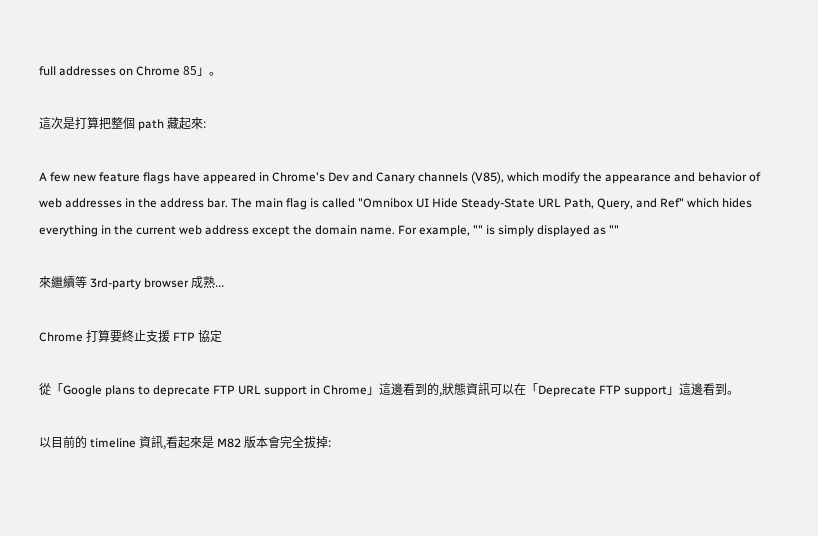full addresses on Chrome 85」。

這次是打算把整個 path 藏起來:

A few new feature flags have appeared in Chrome's Dev and Canary channels (V85), which modify the appearance and behavior of web addresses in the address bar. The main flag is called "Omnibox UI Hide Steady-State URL Path, Query, and Ref" which hides everything in the current web address except the domain name. For example, "" is simply displayed as ""

來繼續等 3rd-party browser 成熟...

Chrome 打算要終止支援 FTP 協定

從「Google plans to deprecate FTP URL support in Chrome」這邊看到的,狀態資訊可以在「Deprecate FTP support」這邊看到。

以目前的 timeline 資訊,看起來是 M82 版本會完全拔掉: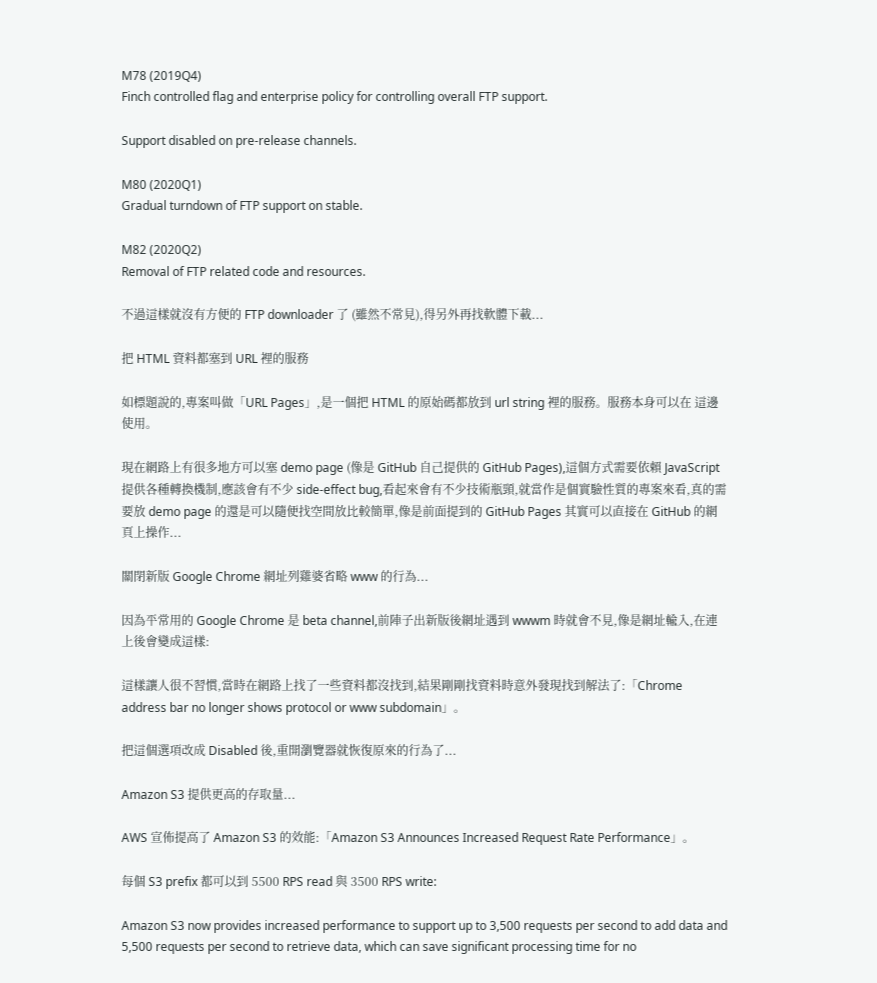M78 (2019Q4)
Finch controlled flag and enterprise policy for controlling overall FTP support.

Support disabled on pre-release channels.

M80 (2020Q1)
Gradual turndown of FTP support on stable.

M82 (2020Q2)
Removal of FTP related code and resources.

不過這樣就沒有方便的 FTP downloader 了 (雖然不常見),得另外再找軟體下載...

把 HTML 資料都塞到 URL 裡的服務

如標題說的,專案叫做「URL Pages」,是一個把 HTML 的原始碼都放到 url string 裡的服務。服務本身可以在 這邊使用。

現在網路上有很多地方可以塞 demo page (像是 GitHub 自己提供的 GitHub Pages),這個方式需要依賴 JavaScript 提供各種轉換機制,應該會有不少 side-effect bug,看起來會有不少技術瓶頸,就當作是個實驗性質的專案來看,真的需要放 demo page 的還是可以隨便找空間放比較簡單,像是前面提到的 GitHub Pages 其實可以直接在 GitHub 的網頁上操作...

關閉新版 Google Chrome 網址列雞婆省略 www 的行為...

因為平常用的 Google Chrome 是 beta channel,前陣子出新版後網址遇到 wwwm 時就會不見,像是網址輸入,在連上後會變成這樣:

這樣讓人很不習慣,當時在網路上找了一些資料都沒找到,結果剛剛找資料時意外發現找到解法了:「Chrome address bar no longer shows protocol or www subdomain」。

把這個選項改成 Disabled 後,重開瀏覽器就恢復原來的行為了...

Amazon S3 提供更高的存取量...

AWS 宣佈提高了 Amazon S3 的效能:「Amazon S3 Announces Increased Request Rate Performance」。

每個 S3 prefix 都可以到 5500 RPS read 與 3500 RPS write:

Amazon S3 now provides increased performance to support up to 3,500 requests per second to add data and 5,500 requests per second to retrieve data, which can save significant processing time for no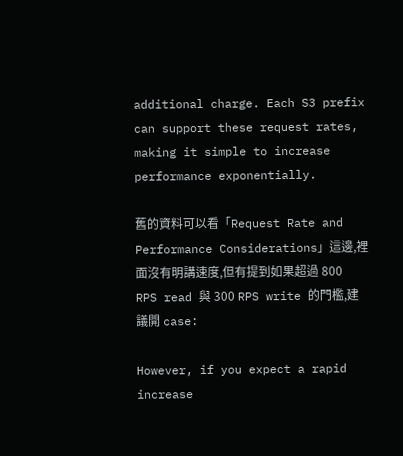additional charge. Each S3 prefix can support these request rates, making it simple to increase performance exponentially.

舊的資料可以看「Request Rate and Performance Considerations」這邊,裡面沒有明講速度,但有提到如果超過 800 RPS read 與 300 RPS write 的門檻,建議開 case:

However, if you expect a rapid increase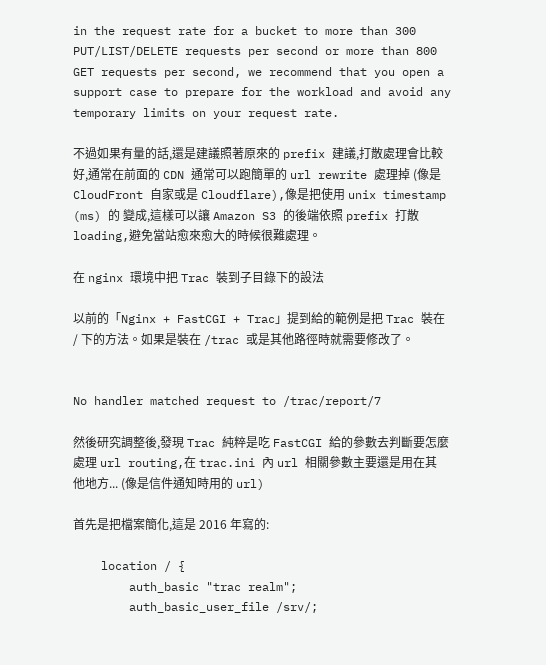in the request rate for a bucket to more than 300 PUT/LIST/DELETE requests per second or more than 800 GET requests per second, we recommend that you open a support case to prepare for the workload and avoid any temporary limits on your request rate.

不過如果有量的話,還是建議照著原來的 prefix 建議,打散處理會比較好,通常在前面的 CDN 通常可以跑簡單的 url rewrite 處理掉 (像是 CloudFront 自家或是 Cloudflare),像是把使用 unix timestamp (ms) 的 變成,這樣可以讓 Amazon S3 的後端依照 prefix 打散 loading,避免當站愈來愈大的時候很難處理。

在 nginx 環境中把 Trac 裝到子目錄下的設法

以前的「Nginx + FastCGI + Trac」提到給的範例是把 Trac 裝在 / 下的方法。如果是裝在 /trac 或是其他路徑時就需要修改了。


No handler matched request to /trac/report/7

然後研究調整後,發現 Trac 純粹是吃 FastCGI 給的參數去判斷要怎麼處理 url routing,在 trac.ini 內 url 相關參數主要還是用在其他地方... (像是信件通知時用的 url)

首先是把檔案簡化,這是 2016 年寫的:

    location / {
        auth_basic "trac realm";
        auth_basic_user_file /srv/;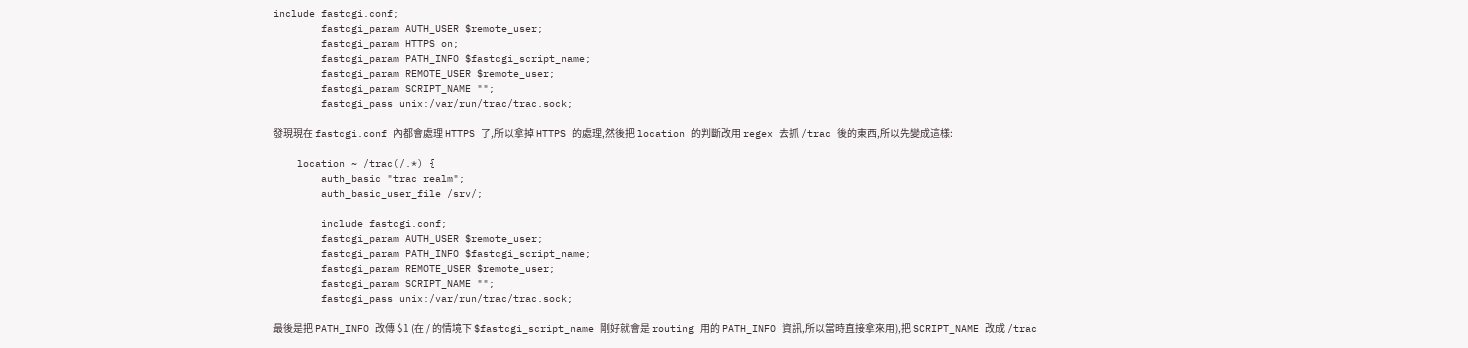include fastcgi.conf;
        fastcgi_param AUTH_USER $remote_user;
        fastcgi_param HTTPS on;
        fastcgi_param PATH_INFO $fastcgi_script_name;
        fastcgi_param REMOTE_USER $remote_user;
        fastcgi_param SCRIPT_NAME "";
        fastcgi_pass unix:/var/run/trac/trac.sock;

發現現在 fastcgi.conf 內都會處理 HTTPS 了,所以拿掉 HTTPS 的處理,然後把 location 的判斷改用 regex 去抓 /trac 後的東西,所以先變成這樣:

    location ~ /trac(/.*) {
        auth_basic "trac realm";
        auth_basic_user_file /srv/;

        include fastcgi.conf;
        fastcgi_param AUTH_USER $remote_user;
        fastcgi_param PATH_INFO $fastcgi_script_name;
        fastcgi_param REMOTE_USER $remote_user;
        fastcgi_param SCRIPT_NAME "";
        fastcgi_pass unix:/var/run/trac/trac.sock;

最後是把 PATH_INFO 改傳 $1 (在 / 的情境下 $fastcgi_script_name 剛好就會是 routing 用的 PATH_INFO 資訊,所以當時直接拿來用),把 SCRIPT_NAME 改成 /trac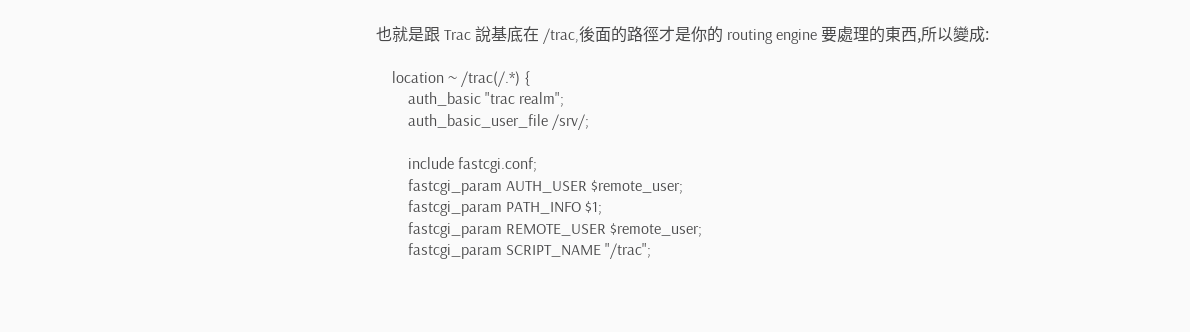也就是跟 Trac 說基底在 /trac,後面的路徑才是你的 routing engine 要處理的東西,所以變成:

    location ~ /trac(/.*) {
        auth_basic "trac realm";
        auth_basic_user_file /srv/;

        include fastcgi.conf;
        fastcgi_param AUTH_USER $remote_user;
        fastcgi_param PATH_INFO $1;
        fastcgi_param REMOTE_USER $remote_user;
        fastcgi_param SCRIPT_NAME "/trac";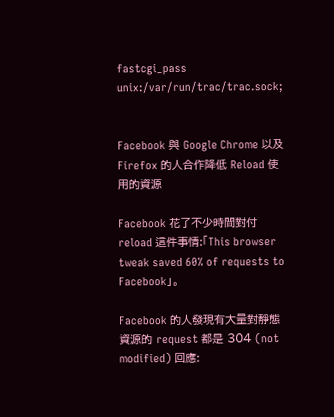fastcgi_pass unix:/var/run/trac/trac.sock;


Facebook 與 Google Chrome 以及 Firefox 的人合作降低 Reload 使用的資源

Facebook 花了不少時間對付 reload 這件事情:「This browser tweak saved 60% of requests to Facebook」。

Facebook 的人發現有大量對靜態資源的 request 都是 304 (not modified) 回應: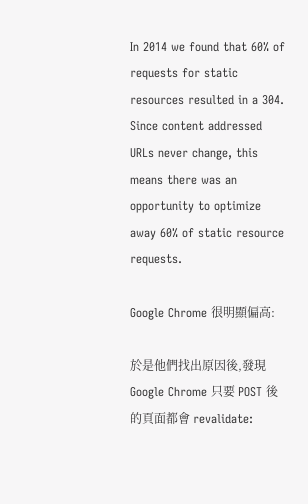In 2014 we found that 60% of requests for static resources resulted in a 304. Since content addressed URLs never change, this means there was an opportunity to optimize away 60% of static resource requests.

Google Chrome 很明顯偏高:

於是他們找出原因後,發現 Google Chrome 只要 POST 後的頁面都會 revalidate: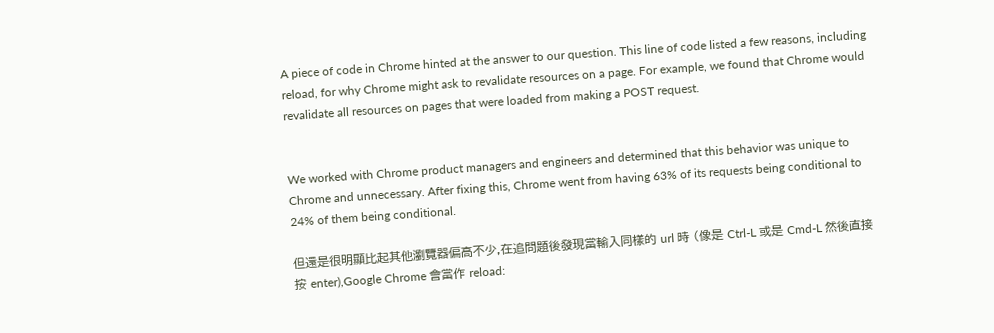A piece of code in Chrome hinted at the answer to our question. This line of code listed a few reasons, including reload, for why Chrome might ask to revalidate resources on a page. For example, we found that Chrome would revalidate all resources on pages that were loaded from making a POST request.


We worked with Chrome product managers and engineers and determined that this behavior was unique to Chrome and unnecessary. After fixing this, Chrome went from having 63% of its requests being conditional to 24% of them being conditional.

但還是很明顯比起其他瀏覽器偏高不少,在追問題後發現當輸入同樣的 url 時 (像是 Ctrl-L 或是 Cmd-L 然後直接按 enter),Google Chrome 會當作 reload: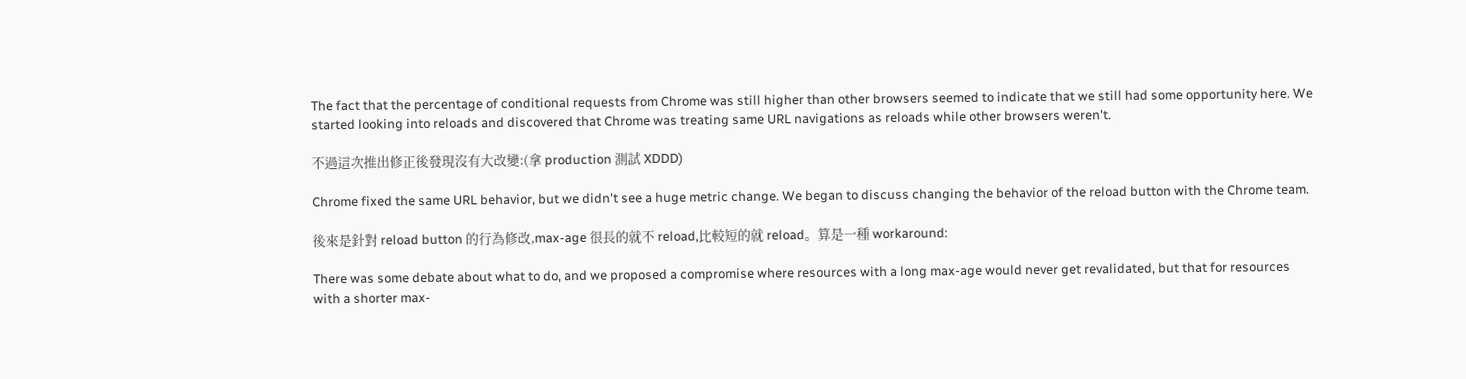The fact that the percentage of conditional requests from Chrome was still higher than other browsers seemed to indicate that we still had some opportunity here. We started looking into reloads and discovered that Chrome was treating same URL navigations as reloads while other browsers weren't.

不過這次推出修正後發現沒有大改變:(拿 production 測試 XDDD)

Chrome fixed the same URL behavior, but we didn't see a huge metric change. We began to discuss changing the behavior of the reload button with the Chrome team.

後來是針對 reload button 的行為修改,max-age 很長的就不 reload,比較短的就 reload。算是一種 workaround:

There was some debate about what to do, and we proposed a compromise where resources with a long max-age would never get revalidated, but that for resources with a shorter max-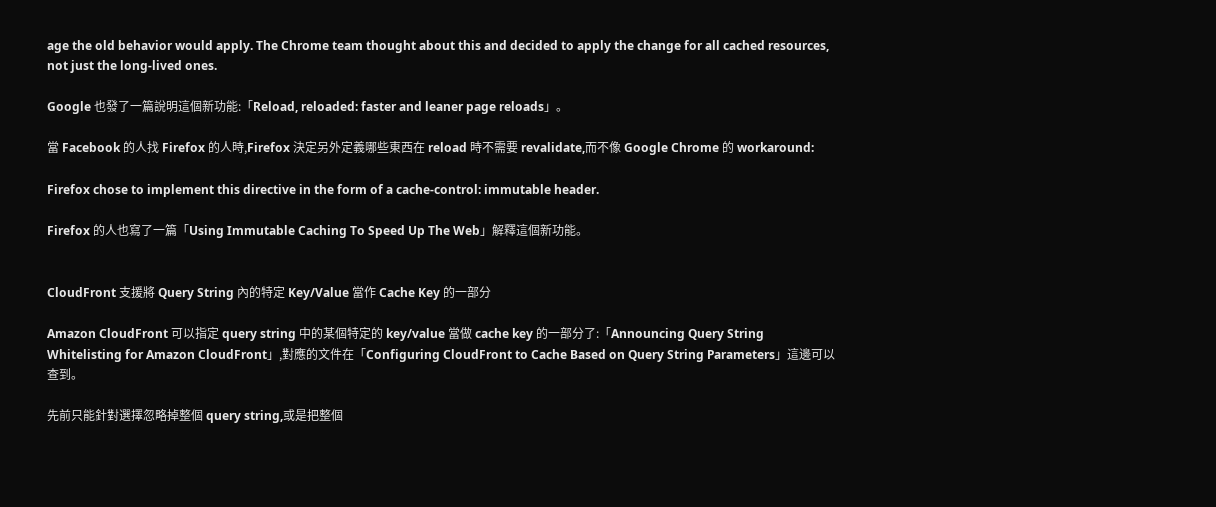age the old behavior would apply. The Chrome team thought about this and decided to apply the change for all cached resources, not just the long-lived ones.

Google 也發了一篇說明這個新功能:「Reload, reloaded: faster and leaner page reloads」。

當 Facebook 的人找 Firefox 的人時,Firefox 決定另外定義哪些東西在 reload 時不需要 revalidate,而不像 Google Chrome 的 workaround:

Firefox chose to implement this directive in the form of a cache-control: immutable header.

Firefox 的人也寫了一篇「Using Immutable Caching To Speed Up The Web」解釋這個新功能。


CloudFront 支援將 Query String 內的特定 Key/Value 當作 Cache Key 的一部分

Amazon CloudFront 可以指定 query string 中的某個特定的 key/value 當做 cache key 的一部分了:「Announcing Query String Whitelisting for Amazon CloudFront」,對應的文件在「Configuring CloudFront to Cache Based on Query String Parameters」這邊可以查到。

先前只能針對選擇忽略掉整個 query string,或是把整個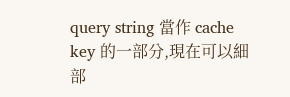query string 當作 cache key 的一部分,現在可以細部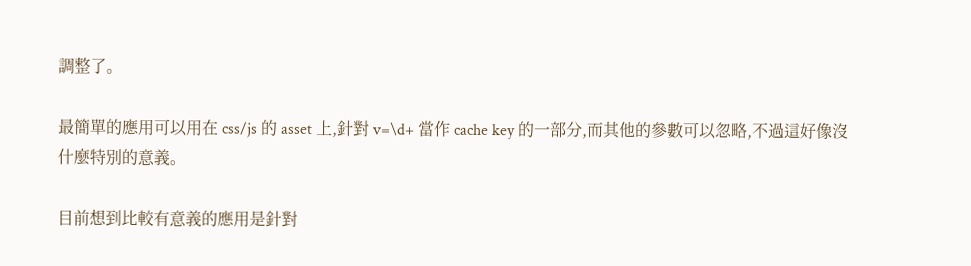調整了。

最簡單的應用可以用在 css/js 的 asset 上,針對 v=\d+ 當作 cache key 的一部分,而其他的參數可以忽略,不過這好像沒什麼特別的意義。

目前想到比較有意義的應用是針對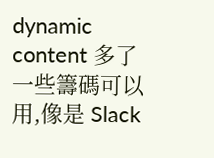dynamic content 多了一些籌碼可以用,像是 Slack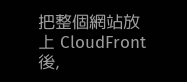把整個網站放上 CloudFront 後,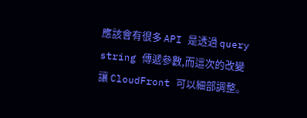應該會有很多 API 是透過 query string 傳遞參數,而這次的改變讓 CloudFront 可以細部調整。